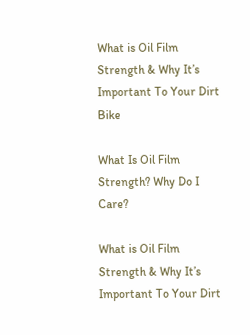What is Oil Film Strength & Why It’s Important To Your Dirt Bike

What Is Oil Film Strength? Why Do I Care?

What is Oil Film Strength & Why It’s Important To Your Dirt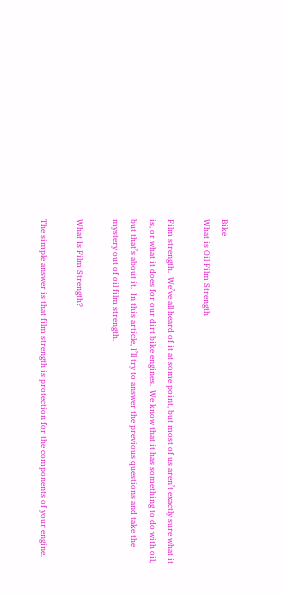Bike
What is Oil Film Strength

Film strength.  We’ve all heard of it at some point, but most of us aren’t exactly sure what it is, or what it does for our dirt bike engines.  We know that it has something to do with oil, but that’s about it.  In this article, I’ll try to answer the previous questions and take the mystery out of oil film strength.

What Is Film Strength?

The simple answer is that film strength is protection for the components of your engine.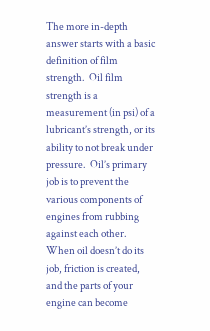The more in-depth answer starts with a basic definition of film strength.  Oil film strength is a measurement (in psi) of a lubricant’s strength, or its ability to not break under pressure.  Oil’s primary job is to prevent the various components of engines from rubbing against each other. When oil doesn’t do its job, friction is created, and the parts of your engine can become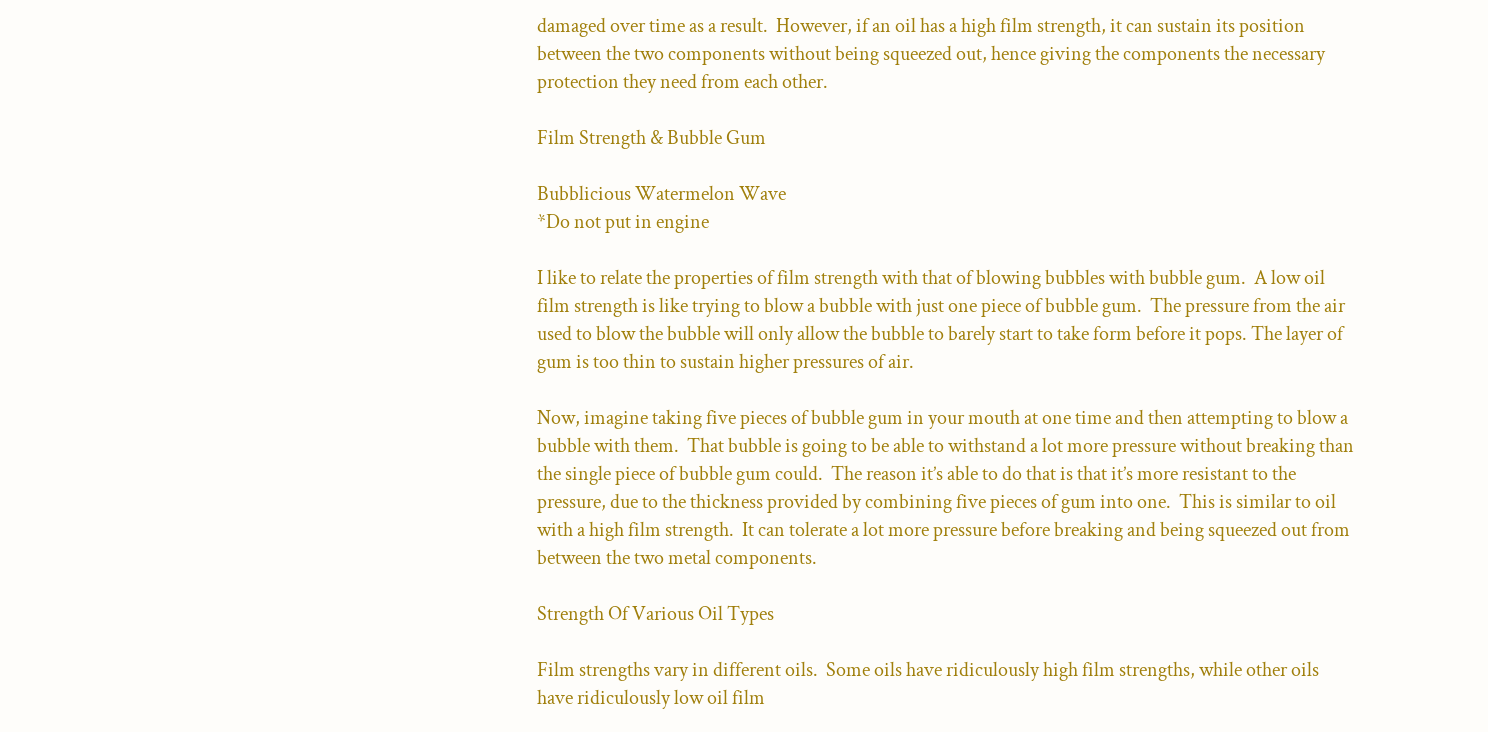damaged over time as a result.  However, if an oil has a high film strength, it can sustain its position between the two components without being squeezed out, hence giving the components the necessary protection they need from each other.

Film Strength & Bubble Gum

Bubblicious Watermelon Wave
*Do not put in engine

I like to relate the properties of film strength with that of blowing bubbles with bubble gum.  A low oil film strength is like trying to blow a bubble with just one piece of bubble gum.  The pressure from the air used to blow the bubble will only allow the bubble to barely start to take form before it pops. The layer of gum is too thin to sustain higher pressures of air.

Now, imagine taking five pieces of bubble gum in your mouth at one time and then attempting to blow a bubble with them.  That bubble is going to be able to withstand a lot more pressure without breaking than the single piece of bubble gum could.  The reason it’s able to do that is that it’s more resistant to the pressure, due to the thickness provided by combining five pieces of gum into one.  This is similar to oil with a high film strength.  It can tolerate a lot more pressure before breaking and being squeezed out from between the two metal components.

Strength Of Various Oil Types

Film strengths vary in different oils.  Some oils have ridiculously high film strengths, while other oils have ridiculously low oil film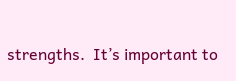strengths.  It’s important to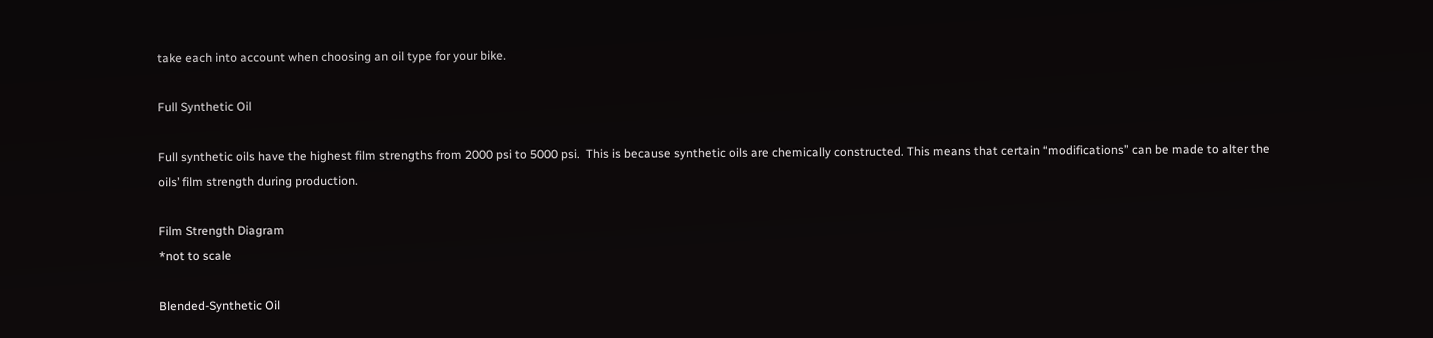take each into account when choosing an oil type for your bike.

Full Synthetic Oil

Full synthetic oils have the highest film strengths from 2000 psi to 5000 psi.  This is because synthetic oils are chemically constructed. This means that certain “modifications” can be made to alter the oils’ film strength during production.

Film Strength Diagram
*not to scale

Blended-Synthetic Oil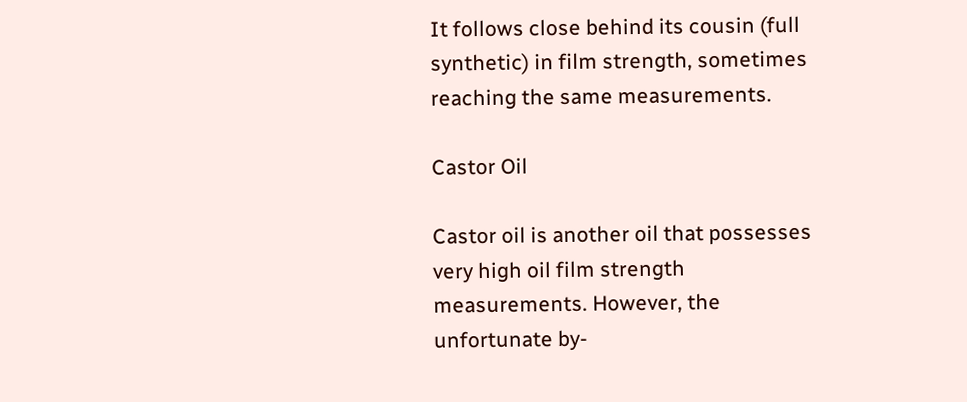It follows close behind its cousin (full synthetic) in film strength, sometimes reaching the same measurements.

Castor Oil

Castor oil is another oil that possesses very high oil film strength measurements. However, the unfortunate by-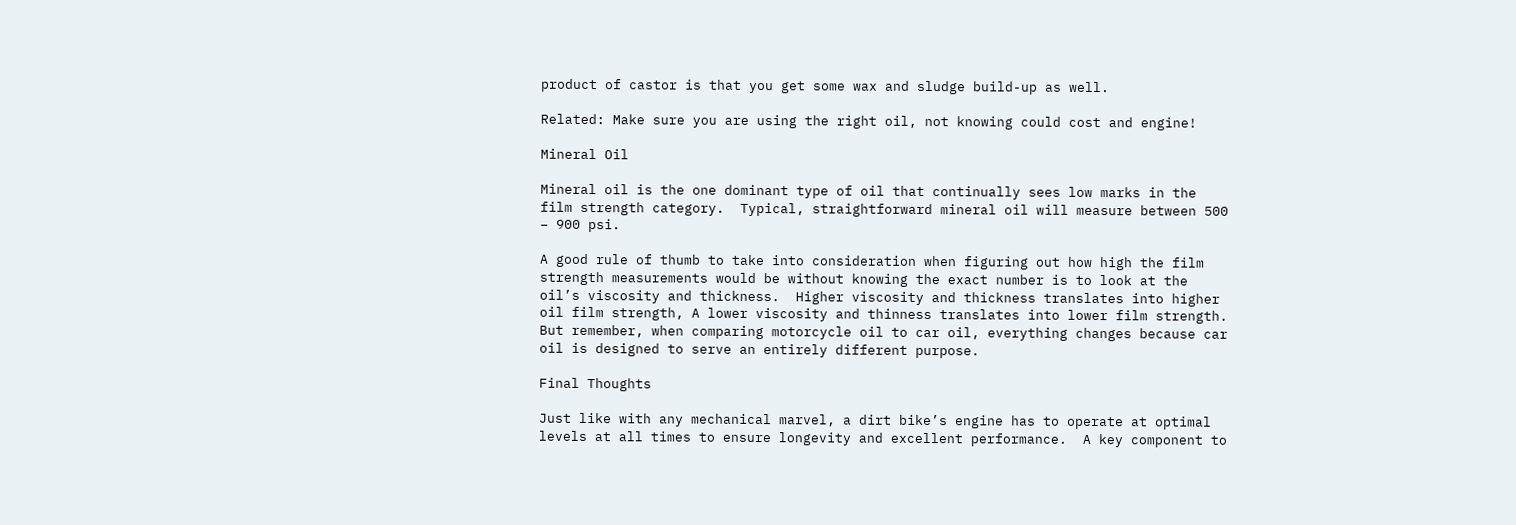product of castor is that you get some wax and sludge build-up as well.

Related: Make sure you are using the right oil, not knowing could cost and engine!

Mineral Oil

Mineral oil is the one dominant type of oil that continually sees low marks in the film strength category.  Typical, straightforward mineral oil will measure between 500 – 900 psi.

A good rule of thumb to take into consideration when figuring out how high the film strength measurements would be without knowing the exact number is to look at the oil’s viscosity and thickness.  Higher viscosity and thickness translates into higher oil film strength, A lower viscosity and thinness translates into lower film strength. But remember, when comparing motorcycle oil to car oil, everything changes because car oil is designed to serve an entirely different purpose.

Final Thoughts

Just like with any mechanical marvel, a dirt bike’s engine has to operate at optimal levels at all times to ensure longevity and excellent performance.  A key component to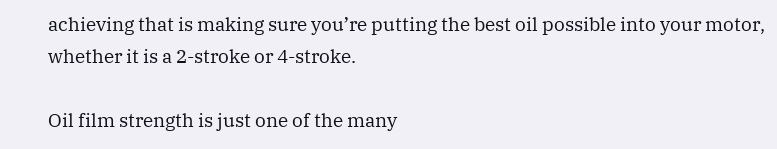achieving that is making sure you’re putting the best oil possible into your motor, whether it is a 2-stroke or 4-stroke.

Oil film strength is just one of the many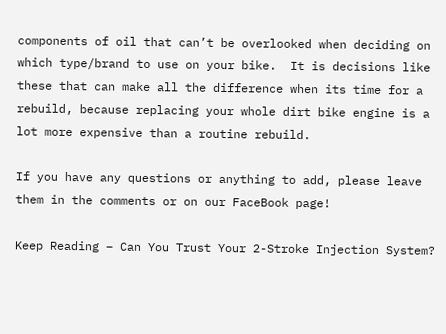components of oil that can’t be overlooked when deciding on which type/brand to use on your bike.  It is decisions like these that can make all the difference when its time for a rebuild, because replacing your whole dirt bike engine is a lot more expensive than a routine rebuild.

If you have any questions or anything to add, please leave them in the comments or on our FaceBook page!

Keep Reading – Can You Trust Your 2-Stroke Injection System?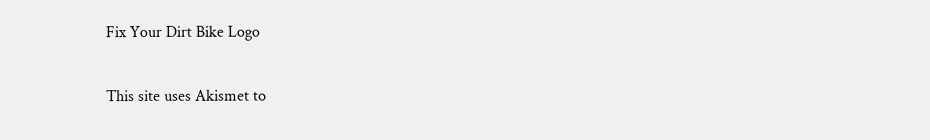Fix Your Dirt Bike Logo

This site uses Akismet to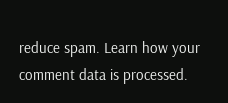reduce spam. Learn how your comment data is processed.